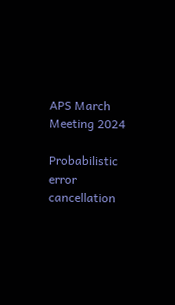APS March Meeting 2024

Probabilistic error cancellation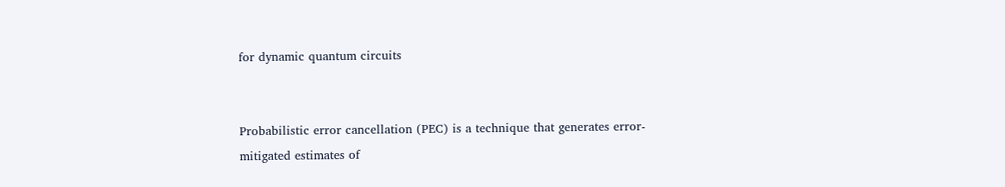for dynamic quantum circuits


Probabilistic error cancellation (PEC) is a technique that generates error-mitigated estimates of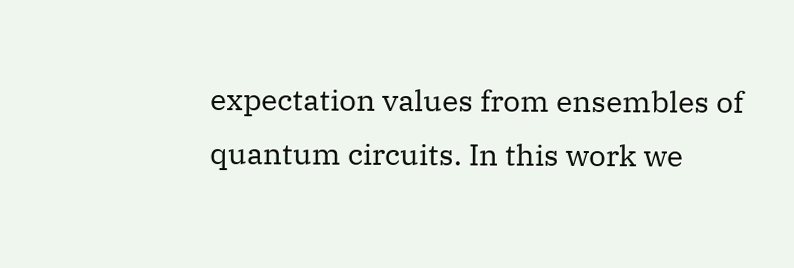expectation values from ensembles of quantum circuits. In this work we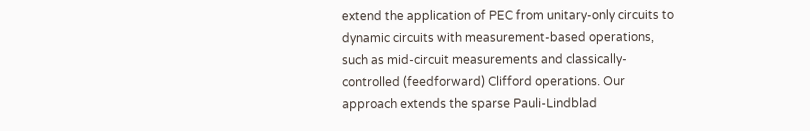extend the application of PEC from unitary-only circuits to dynamic circuits with measurement-based operations, such as mid-circuit measurements and classically-controlled (feedforward) Clifford operations. Our approach extends the sparse Pauli-Lindblad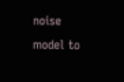noise model to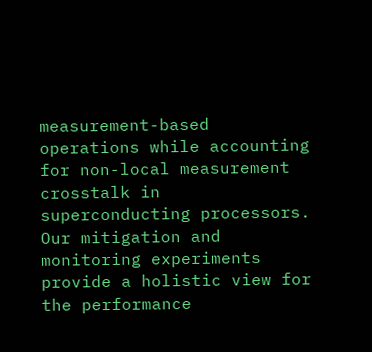measurement-based operations while accounting for non-local measurement crosstalk in superconducting processors. Our mitigation and monitoring experiments provide a holistic view for the performance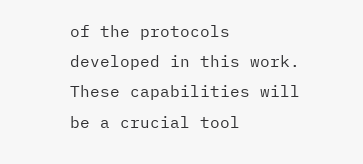of the protocols developed in this work. These capabilities will be a crucial tool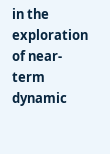in the exploration of near-term dynamic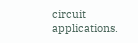circuit applications.